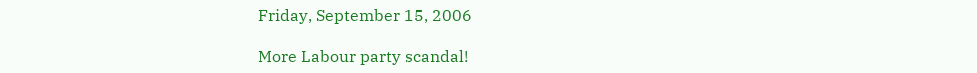Friday, September 15, 2006

More Labour party scandal!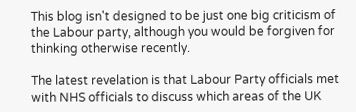This blog isn't designed to be just one big criticism of the Labour party, although you would be forgiven for thinking otherwise recently.

The latest revelation is that Labour Party officials met with NHS officials to discuss which areas of the UK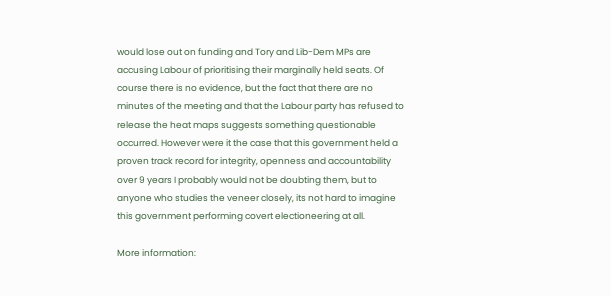would lose out on funding and Tory and Lib-Dem MPs are accusing Labour of prioritising their marginally held seats. Of course there is no evidence, but the fact that there are no minutes of the meeting and that the Labour party has refused to release the heat maps suggests something questionable occurred. However were it the case that this government held a proven track record for integrity, openness and accountability over 9 years I probably would not be doubting them, but to anyone who studies the veneer closely, its not hard to imagine this government performing covert electioneering at all.

More information: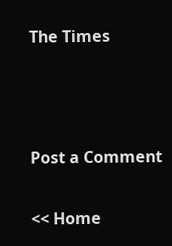The Times



Post a Comment

<< Home